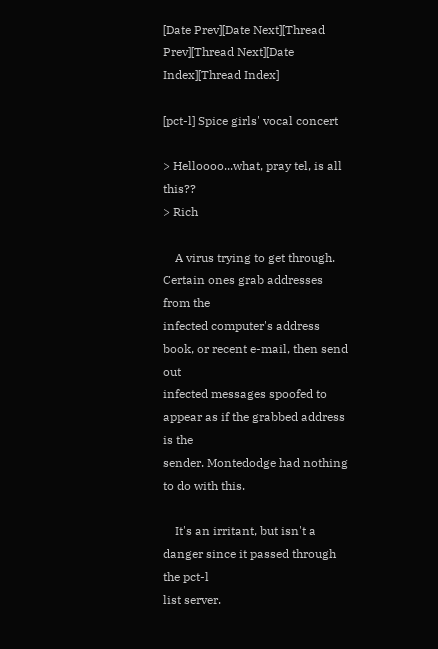[Date Prev][Date Next][Thread Prev][Thread Next][Date Index][Thread Index]

[pct-l] Spice girls' vocal concert

> Helloooo...what, pray tel, is all this??
> Rich

    A virus trying to get through. Certain ones grab addresses from the
infected computer's address book, or recent e-mail, then send out
infected messages spoofed to appear as if the grabbed address is the
sender. Montedodge had nothing to do with this.

    It's an irritant, but isn't a danger since it passed through the pct-l
list server.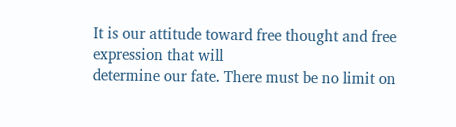It is our attitude toward free thought and free expression that will
determine our fate. There must be no limit on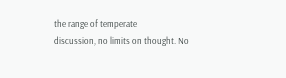the range of temperate
discussion, no limits on thought. No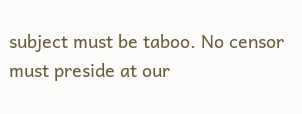subject must be taboo. No censor
must preside at our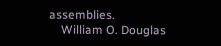assemblies.
    William O. Douglas